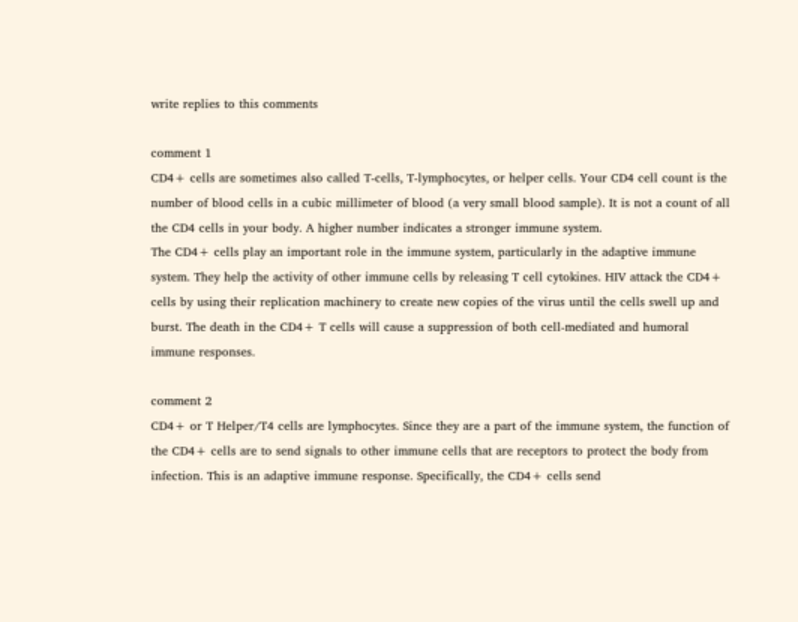write replies to this comments

comment 1
CD4+ cells are sometimes also called T-cells, T-lymphocytes, or helper cells. Your CD4 cell count is the number of blood cells in a cubic millimeter of blood (a very small blood sample). It is not a count of all the CD4 cells in your body. A higher number indicates a stronger immune system.
The CD4+ cells play an important role in the immune system, particularly in the adaptive immune system. They help the activity of other immune cells by releasing T cell cytokines. HIV attack the CD4+ cells by using their replication machinery to create new copies of the virus until the cells swell up and burst. The death in the CD4+ T cells will cause a suppression of both cell-mediated and humoral immune responses.

comment 2
CD4+ or T Helper/T4 cells are lymphocytes. Since they are a part of the immune system, the function of the CD4+ cells are to send signals to other immune cells that are receptors to protect the body from infection. This is an adaptive immune response. Specifically, the CD4+ cells send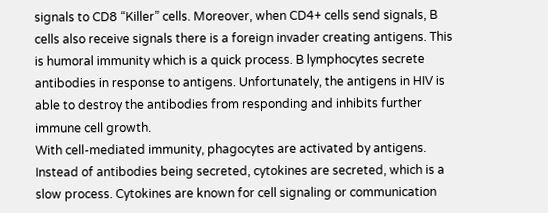signals to CD8 “Killer” cells. Moreover, when CD4+ cells send signals, B cells also receive signals there is a foreign invader creating antigens. This is humoral immunity which is a quick process. B lymphocytes secrete antibodies in response to antigens. Unfortunately, the antigens in HIV is able to destroy the antibodies from responding and inhibits further immune cell growth.
With cell-mediated immunity, phagocytes are activated by antigens. Instead of antibodies being secreted, cytokines are secreted, which is a slow process. Cytokines are known for cell signaling or communication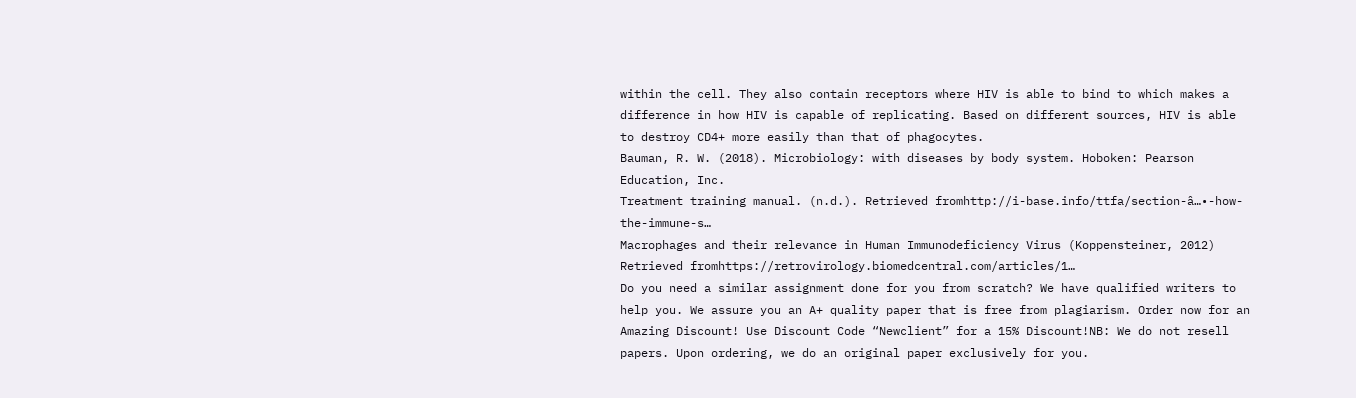within the cell. They also contain receptors where HIV is able to bind to which makes a difference in how HIV is capable of replicating. Based on different sources, HIV is able to destroy CD4+ more easily than that of phagocytes.
Bauman, R. W. (2018). Microbiology: with diseases by body system. Hoboken: Pearson Education, Inc.
Treatment training manual. (n.d.). Retrieved fromhttp://i-base.info/ttfa/section-â…•-how-the-immune-s…
Macrophages and their relevance in Human Immunodeficiency Virus (Koppensteiner, 2012) Retrieved fromhttps://retrovirology.biomedcentral.com/articles/1…
Do you need a similar assignment done for you from scratch? We have qualified writers to help you. We assure you an A+ quality paper that is free from plagiarism. Order now for an Amazing Discount! Use Discount Code “Newclient” for a 15% Discount!NB: We do not resell papers. Upon ordering, we do an original paper exclusively for you.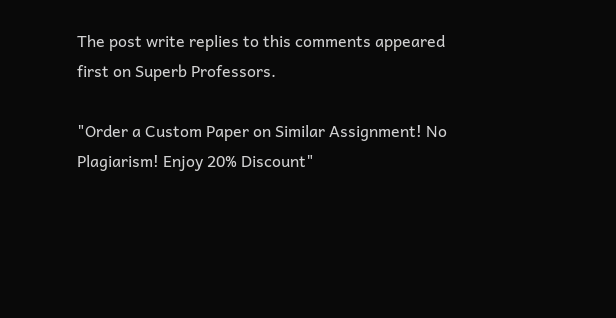The post write replies to this comments appeared first on Superb Professors.

"Order a Custom Paper on Similar Assignment! No Plagiarism! Enjoy 20% Discount"